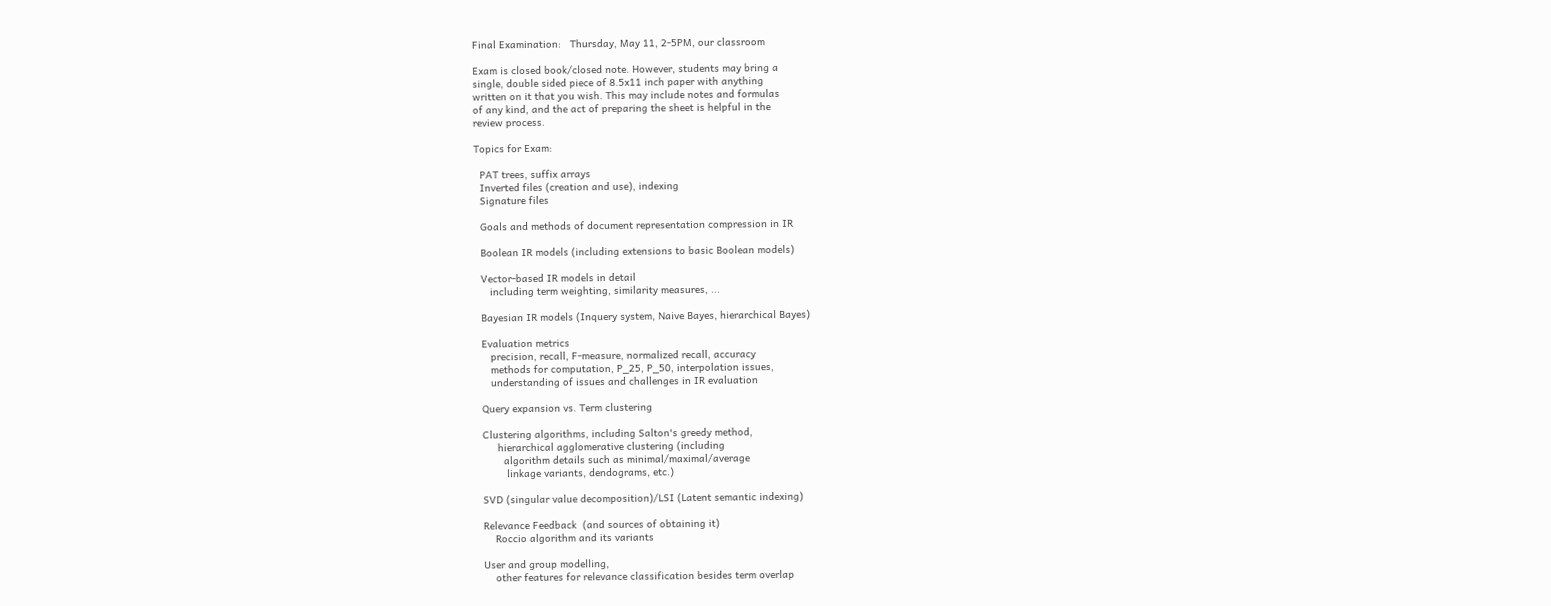Final Examination:   Thursday, May 11, 2-5PM, our classroom

Exam is closed book/closed note. However, students may bring a
single, double sided piece of 8.5x11 inch paper with anything
written on it that you wish. This may include notes and formulas
of any kind, and the act of preparing the sheet is helpful in the
review process.

Topics for Exam:

  PAT trees, suffix arrays
  Inverted files (creation and use), indexing
  Signature files

  Goals and methods of document representation compression in IR

  Boolean IR models (including extensions to basic Boolean models)

  Vector-based IR models in detail
     including term weighting, similarity measures, ...

  Bayesian IR models (Inquery system, Naive Bayes, hierarchical Bayes)

  Evaluation metrics
     precision, recall, F-measure, normalized recall, accuracy
     methods for computation, P_25, P_50, interpolation issues,
     understanding of issues and challenges in IR evaluation

  Query expansion vs. Term clustering

  Clustering algorithms, including Salton's greedy method,
       hierarchical agglomerative clustering (including
         algorithm details such as minimal/maximal/average
          linkage variants, dendograms, etc.)

  SVD (singular value decomposition)/LSI (Latent semantic indexing)

  Relevance Feedback  (and sources of obtaining it)
      Roccio algorithm and its variants

  User and group modelling,
      other features for relevance classification besides term overlap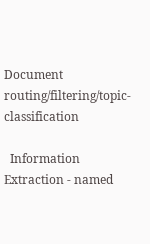Document routing/filtering/topic-classification

  Information Extraction - named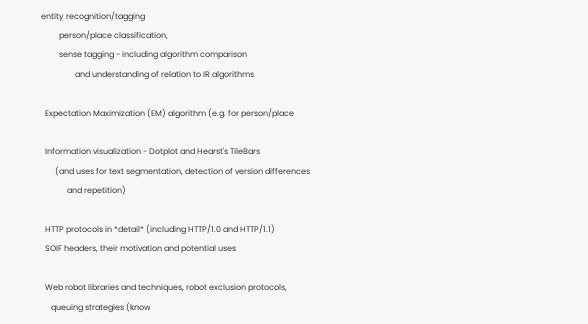entity recognition/tagging
         person/place classification,
         sense tagging - including algorithm comparison
                 and understanding of relation to IR algorithms

  Expectation Maximization (EM) algorithm (e.g. for person/place

  Information visualization - Dotplot and Hearst's TileBars
       (and uses for text segmentation, detection of version differences
             and repetition)

  HTTP protocols in *detail* (including HTTP/1.0 and HTTP/1.1)
  SOIF headers, their motivation and potential uses

  Web robot libraries and techniques, robot exclusion protocols,
     queuing strategies (know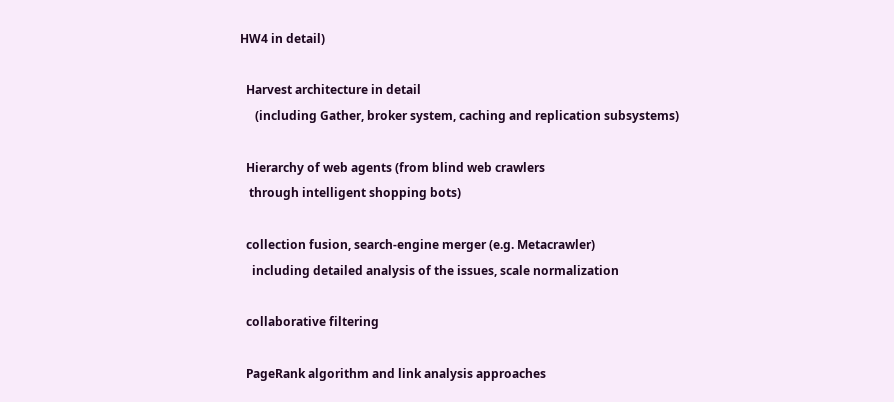HW4 in detail)

  Harvest architecture in detail
     (including Gather, broker system, caching and replication subsystems)

  Hierarchy of web agents (from blind web crawlers
   through intelligent shopping bots)

  collection fusion, search-engine merger (e.g. Metacrawler)
    including detailed analysis of the issues, scale normalization

  collaborative filtering

  PageRank algorithm and link analysis approaches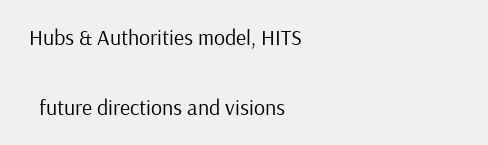Hubs & Authorities model, HITS

  future directions and visions